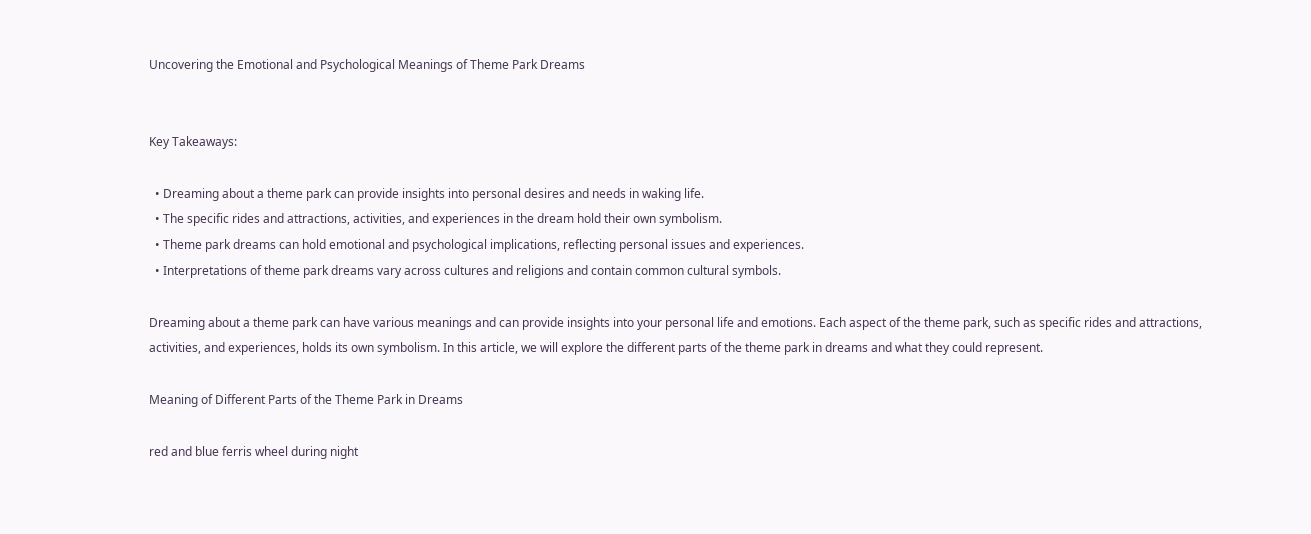Uncovering the Emotional and Psychological Meanings of Theme Park Dreams


Key Takeaways:

  • Dreaming about a theme park can provide insights into personal desires and needs in waking life.
  • The specific rides and attractions, activities, and experiences in the dream hold their own symbolism.
  • Theme park dreams can hold emotional and psychological implications, reflecting personal issues and experiences.
  • Interpretations of theme park dreams vary across cultures and religions and contain common cultural symbols.

Dreaming about a theme park can have various meanings and can provide insights into your personal life and emotions. Each aspect of the theme park, such as specific rides and attractions, activities, and experiences, holds its own symbolism. In this article, we will explore the different parts of the theme park in dreams and what they could represent.

Meaning of Different Parts of the Theme Park in Dreams

red and blue ferris wheel during night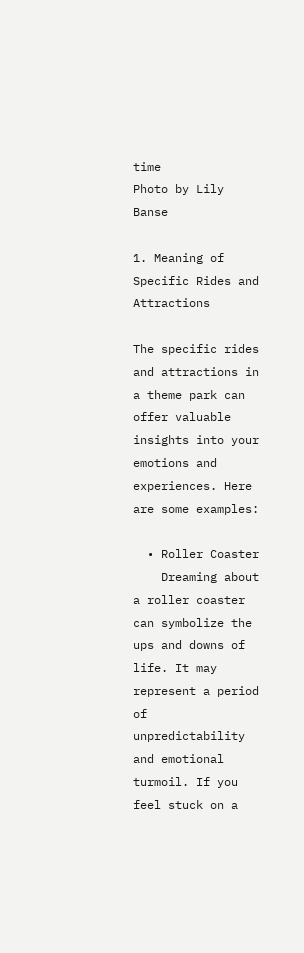time
Photo by Lily Banse

1. Meaning of Specific Rides and Attractions

The specific rides and attractions in a theme park can offer valuable insights into your emotions and experiences. Here are some examples:

  • Roller Coaster
    Dreaming about a roller coaster can symbolize the ups and downs of life. It may represent a period of unpredictability and emotional turmoil. If you feel stuck on a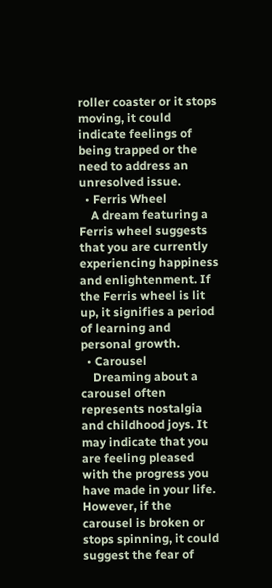roller coaster or it stops moving, it could indicate feelings of being trapped or the need to address an unresolved issue.
  • Ferris Wheel
    A dream featuring a Ferris wheel suggests that you are currently experiencing happiness and enlightenment. If the Ferris wheel is lit up, it signifies a period of learning and personal growth.
  • Carousel
    Dreaming about a carousel often represents nostalgia and childhood joys. It may indicate that you are feeling pleased with the progress you have made in your life. However, if the carousel is broken or stops spinning, it could suggest the fear of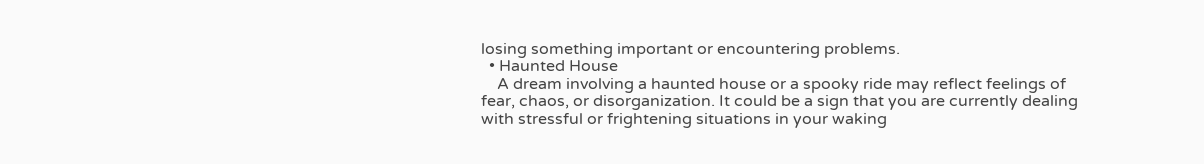losing something important or encountering problems.
  • Haunted House
    A dream involving a haunted house or a spooky ride may reflect feelings of fear, chaos, or disorganization. It could be a sign that you are currently dealing with stressful or frightening situations in your waking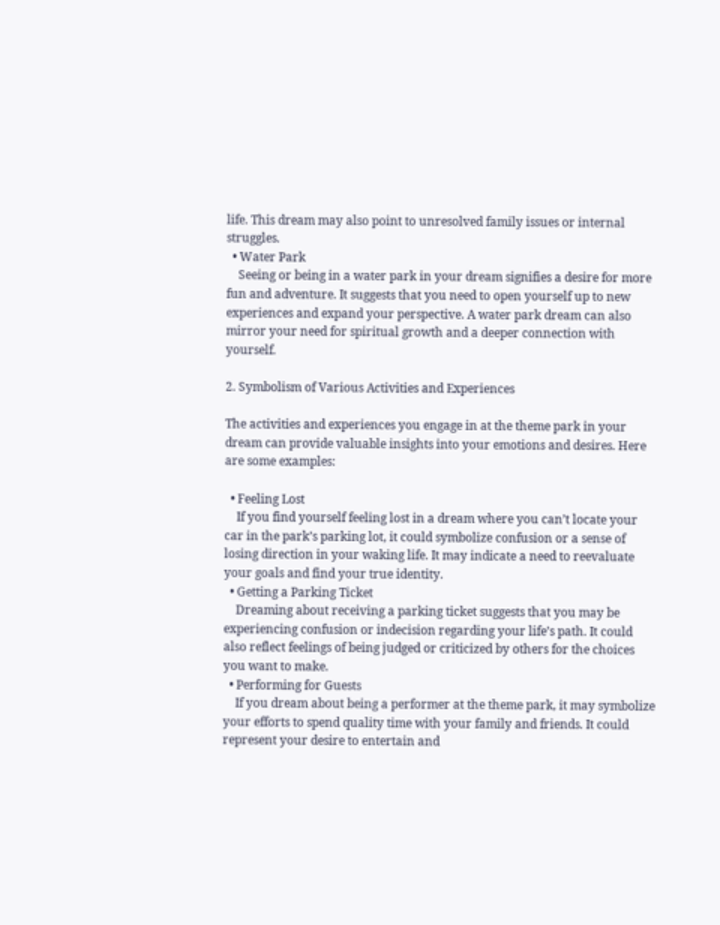life. This dream may also point to unresolved family issues or internal struggles.
  • Water Park
    Seeing or being in a water park in your dream signifies a desire for more fun and adventure. It suggests that you need to open yourself up to new experiences and expand your perspective. A water park dream can also mirror your need for spiritual growth and a deeper connection with yourself.

2. Symbolism of Various Activities and Experiences

The activities and experiences you engage in at the theme park in your dream can provide valuable insights into your emotions and desires. Here are some examples:

  • Feeling Lost
    If you find yourself feeling lost in a dream where you can’t locate your car in the park’s parking lot, it could symbolize confusion or a sense of losing direction in your waking life. It may indicate a need to reevaluate your goals and find your true identity.
  • Getting a Parking Ticket
    Dreaming about receiving a parking ticket suggests that you may be experiencing confusion or indecision regarding your life’s path. It could also reflect feelings of being judged or criticized by others for the choices you want to make.
  • Performing for Guests
    If you dream about being a performer at the theme park, it may symbolize your efforts to spend quality time with your family and friends. It could represent your desire to entertain and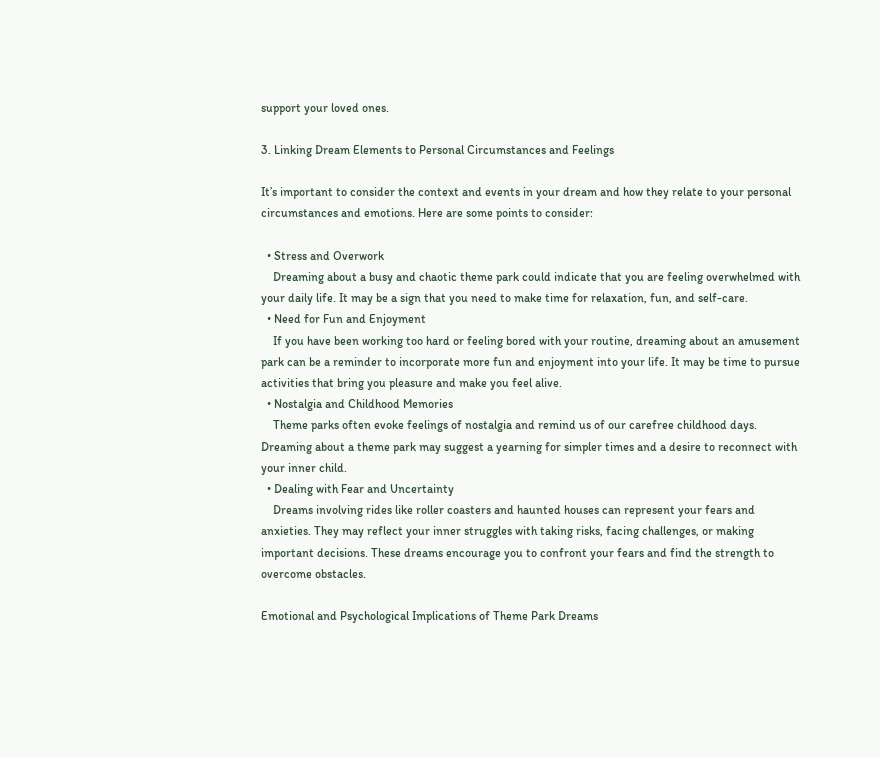support your loved ones.

3. Linking Dream Elements to Personal Circumstances and Feelings

It’s important to consider the context and events in your dream and how they relate to your personal circumstances and emotions. Here are some points to consider:

  • Stress and Overwork
    Dreaming about a busy and chaotic theme park could indicate that you are feeling overwhelmed with your daily life. It may be a sign that you need to make time for relaxation, fun, and self-care.
  • Need for Fun and Enjoyment
    If you have been working too hard or feeling bored with your routine, dreaming about an amusement park can be a reminder to incorporate more fun and enjoyment into your life. It may be time to pursue activities that bring you pleasure and make you feel alive.
  • Nostalgia and Childhood Memories
    Theme parks often evoke feelings of nostalgia and remind us of our carefree childhood days. Dreaming about a theme park may suggest a yearning for simpler times and a desire to reconnect with your inner child.
  • Dealing with Fear and Uncertainty
    Dreams involving rides like roller coasters and haunted houses can represent your fears and anxieties. They may reflect your inner struggles with taking risks, facing challenges, or making important decisions. These dreams encourage you to confront your fears and find the strength to overcome obstacles.

Emotional and Psychological Implications of Theme Park Dreams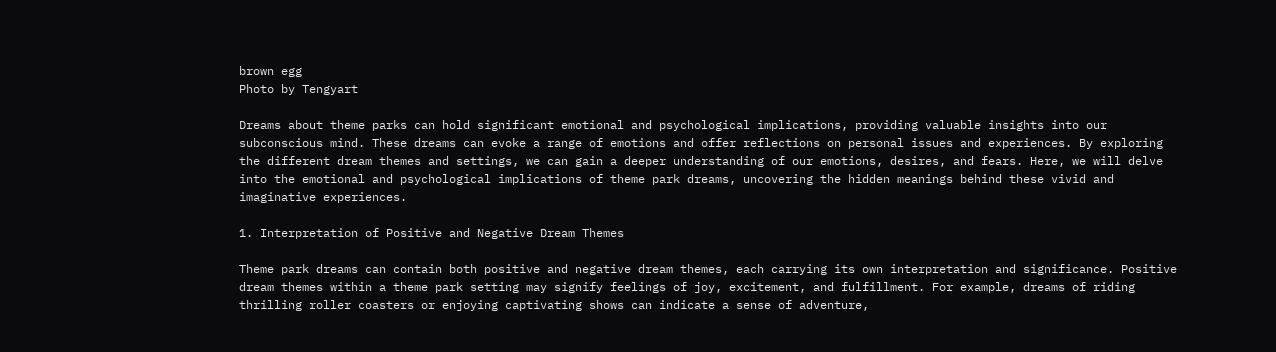brown egg
Photo by Tengyart

Dreams about theme parks can hold significant emotional and psychological implications, providing valuable insights into our subconscious mind. These dreams can evoke a range of emotions and offer reflections on personal issues and experiences. By exploring the different dream themes and settings, we can gain a deeper understanding of our emotions, desires, and fears. Here, we will delve into the emotional and psychological implications of theme park dreams, uncovering the hidden meanings behind these vivid and imaginative experiences.

1. Interpretation of Positive and Negative Dream Themes

Theme park dreams can contain both positive and negative dream themes, each carrying its own interpretation and significance. Positive dream themes within a theme park setting may signify feelings of joy, excitement, and fulfillment. For example, dreams of riding thrilling roller coasters or enjoying captivating shows can indicate a sense of adventure,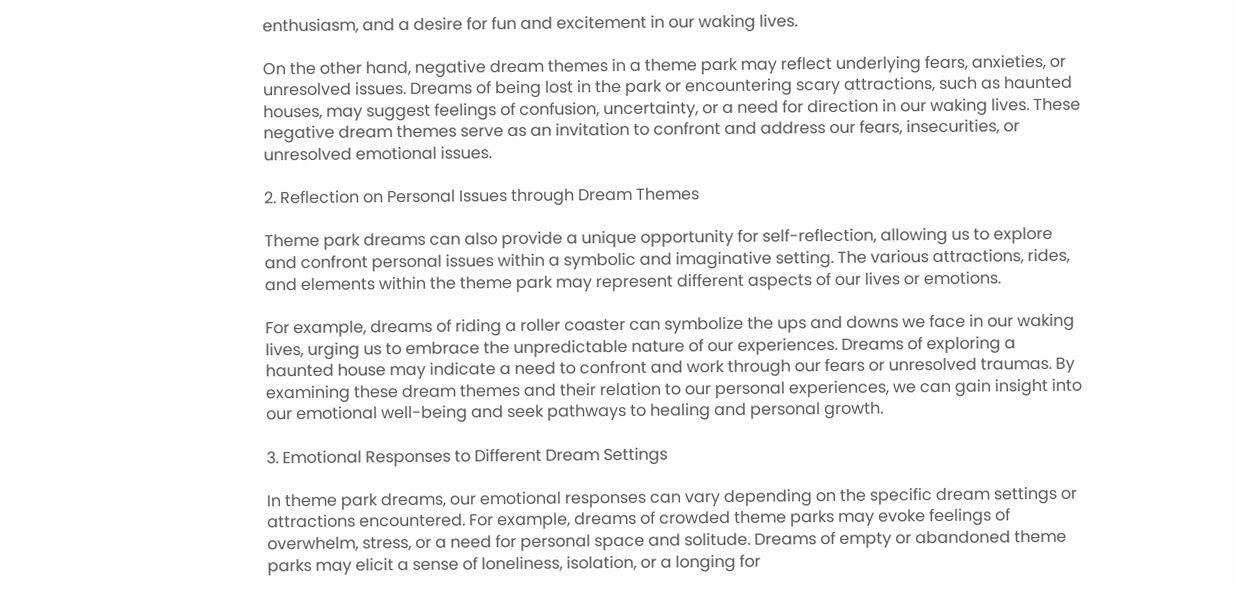enthusiasm, and a desire for fun and excitement in our waking lives.

On the other hand, negative dream themes in a theme park may reflect underlying fears, anxieties, or unresolved issues. Dreams of being lost in the park or encountering scary attractions, such as haunted houses, may suggest feelings of confusion, uncertainty, or a need for direction in our waking lives. These negative dream themes serve as an invitation to confront and address our fears, insecurities, or unresolved emotional issues.

2. Reflection on Personal Issues through Dream Themes

Theme park dreams can also provide a unique opportunity for self-reflection, allowing us to explore and confront personal issues within a symbolic and imaginative setting. The various attractions, rides, and elements within the theme park may represent different aspects of our lives or emotions.

For example, dreams of riding a roller coaster can symbolize the ups and downs we face in our waking lives, urging us to embrace the unpredictable nature of our experiences. Dreams of exploring a haunted house may indicate a need to confront and work through our fears or unresolved traumas. By examining these dream themes and their relation to our personal experiences, we can gain insight into our emotional well-being and seek pathways to healing and personal growth.

3. Emotional Responses to Different Dream Settings

In theme park dreams, our emotional responses can vary depending on the specific dream settings or attractions encountered. For example, dreams of crowded theme parks may evoke feelings of overwhelm, stress, or a need for personal space and solitude. Dreams of empty or abandoned theme parks may elicit a sense of loneliness, isolation, or a longing for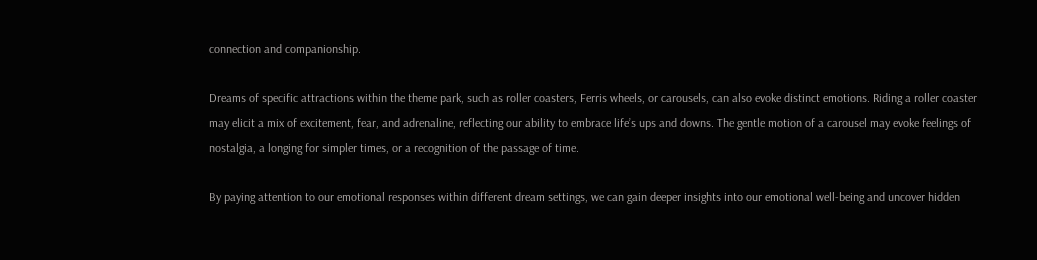connection and companionship.

Dreams of specific attractions within the theme park, such as roller coasters, Ferris wheels, or carousels, can also evoke distinct emotions. Riding a roller coaster may elicit a mix of excitement, fear, and adrenaline, reflecting our ability to embrace life’s ups and downs. The gentle motion of a carousel may evoke feelings of nostalgia, a longing for simpler times, or a recognition of the passage of time.

By paying attention to our emotional responses within different dream settings, we can gain deeper insights into our emotional well-being and uncover hidden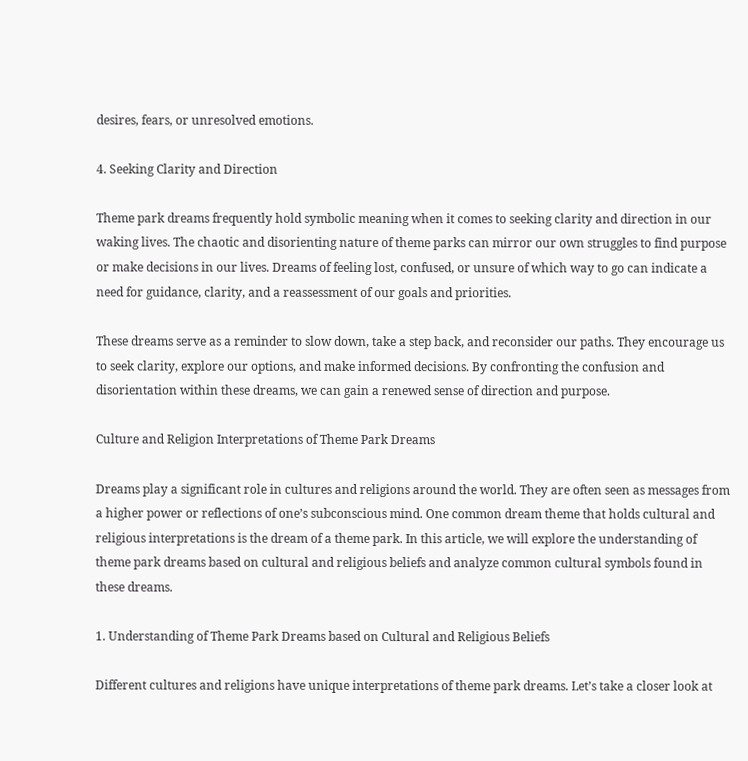desires, fears, or unresolved emotions.

4. Seeking Clarity and Direction

Theme park dreams frequently hold symbolic meaning when it comes to seeking clarity and direction in our waking lives. The chaotic and disorienting nature of theme parks can mirror our own struggles to find purpose or make decisions in our lives. Dreams of feeling lost, confused, or unsure of which way to go can indicate a need for guidance, clarity, and a reassessment of our goals and priorities.

These dreams serve as a reminder to slow down, take a step back, and reconsider our paths. They encourage us to seek clarity, explore our options, and make informed decisions. By confronting the confusion and disorientation within these dreams, we can gain a renewed sense of direction and purpose.

Culture and Religion Interpretations of Theme Park Dreams

Dreams play a significant role in cultures and religions around the world. They are often seen as messages from a higher power or reflections of one’s subconscious mind. One common dream theme that holds cultural and religious interpretations is the dream of a theme park. In this article, we will explore the understanding of theme park dreams based on cultural and religious beliefs and analyze common cultural symbols found in these dreams.

1. Understanding of Theme Park Dreams based on Cultural and Religious Beliefs

Different cultures and religions have unique interpretations of theme park dreams. Let’s take a closer look at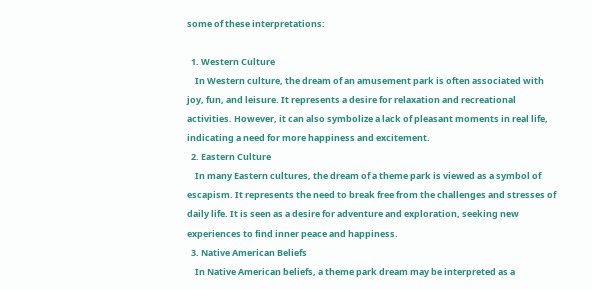some of these interpretations:

  1. Western Culture
    In Western culture, the dream of an amusement park is often associated with joy, fun, and leisure. It represents a desire for relaxation and recreational activities. However, it can also symbolize a lack of pleasant moments in real life, indicating a need for more happiness and excitement.
  2. Eastern Culture
    In many Eastern cultures, the dream of a theme park is viewed as a symbol of escapism. It represents the need to break free from the challenges and stresses of daily life. It is seen as a desire for adventure and exploration, seeking new experiences to find inner peace and happiness.
  3. Native American Beliefs
    In Native American beliefs, a theme park dream may be interpreted as a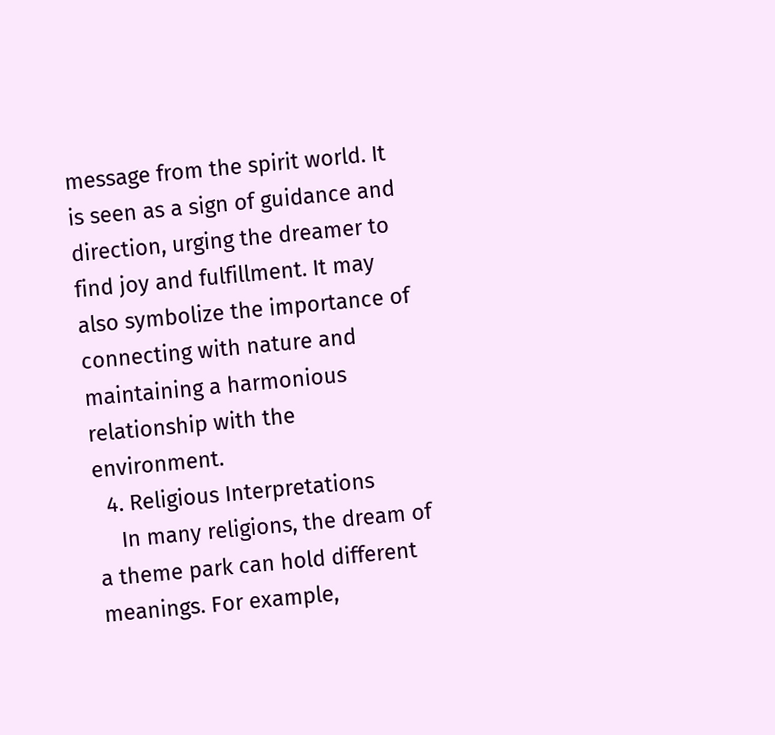message from the spirit world. It is seen as a sign of guidance and direction, urging the dreamer to find joy and fulfillment. It may also symbolize the importance of connecting with nature and maintaining a harmonious relationship with the environment.
  4. Religious Interpretations
    In many religions, the dream of a theme park can hold different meanings. For example,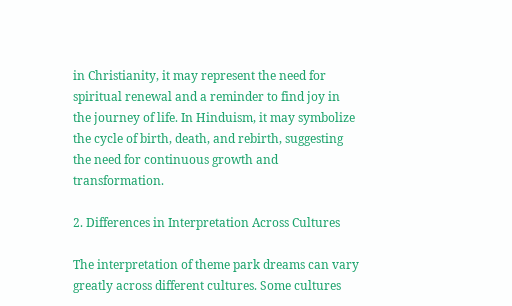in Christianity, it may represent the need for spiritual renewal and a reminder to find joy in the journey of life. In Hinduism, it may symbolize the cycle of birth, death, and rebirth, suggesting the need for continuous growth and transformation.

2. Differences in Interpretation Across Cultures

The interpretation of theme park dreams can vary greatly across different cultures. Some cultures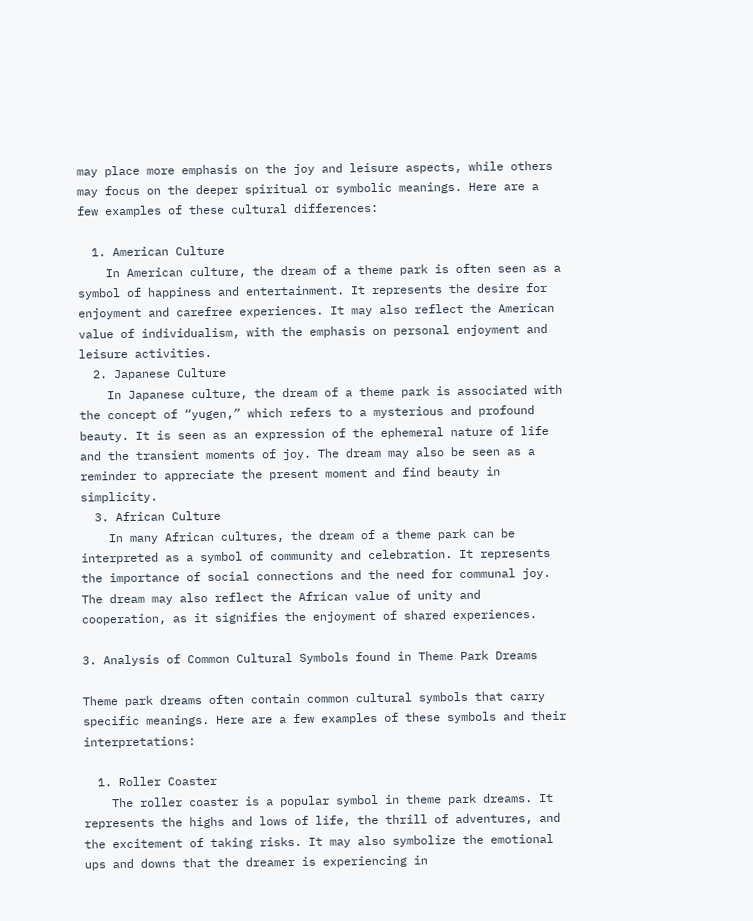may place more emphasis on the joy and leisure aspects, while others may focus on the deeper spiritual or symbolic meanings. Here are a few examples of these cultural differences:

  1. American Culture
    In American culture, the dream of a theme park is often seen as a symbol of happiness and entertainment. It represents the desire for enjoyment and carefree experiences. It may also reflect the American value of individualism, with the emphasis on personal enjoyment and leisure activities.
  2. Japanese Culture
    In Japanese culture, the dream of a theme park is associated with the concept of “yugen,” which refers to a mysterious and profound beauty. It is seen as an expression of the ephemeral nature of life and the transient moments of joy. The dream may also be seen as a reminder to appreciate the present moment and find beauty in simplicity.
  3. African Culture
    In many African cultures, the dream of a theme park can be interpreted as a symbol of community and celebration. It represents the importance of social connections and the need for communal joy. The dream may also reflect the African value of unity and cooperation, as it signifies the enjoyment of shared experiences.

3. Analysis of Common Cultural Symbols found in Theme Park Dreams

Theme park dreams often contain common cultural symbols that carry specific meanings. Here are a few examples of these symbols and their interpretations:

  1. Roller Coaster
    The roller coaster is a popular symbol in theme park dreams. It represents the highs and lows of life, the thrill of adventures, and the excitement of taking risks. It may also symbolize the emotional ups and downs that the dreamer is experiencing in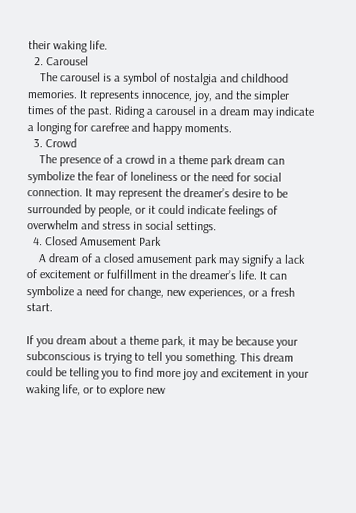their waking life.
  2. Carousel
    The carousel is a symbol of nostalgia and childhood memories. It represents innocence, joy, and the simpler times of the past. Riding a carousel in a dream may indicate a longing for carefree and happy moments.
  3. Crowd
    The presence of a crowd in a theme park dream can symbolize the fear of loneliness or the need for social connection. It may represent the dreamer’s desire to be surrounded by people, or it could indicate feelings of overwhelm and stress in social settings.
  4. Closed Amusement Park
    A dream of a closed amusement park may signify a lack of excitement or fulfillment in the dreamer’s life. It can symbolize a need for change, new experiences, or a fresh start.

If you dream about a theme park, it may be because your subconscious is trying to tell you something. This dream could be telling you to find more joy and excitement in your waking life, or to explore new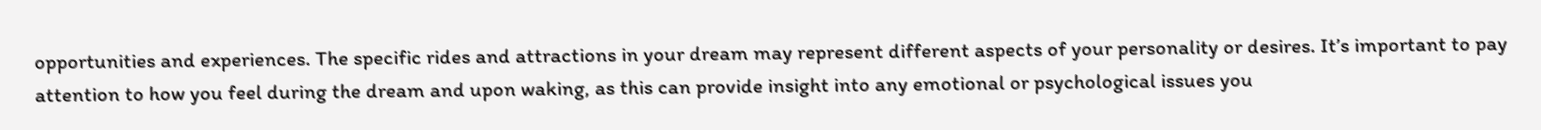opportunities and experiences. The specific rides and attractions in your dream may represent different aspects of your personality or desires. It’s important to pay attention to how you feel during the dream and upon waking, as this can provide insight into any emotional or psychological issues you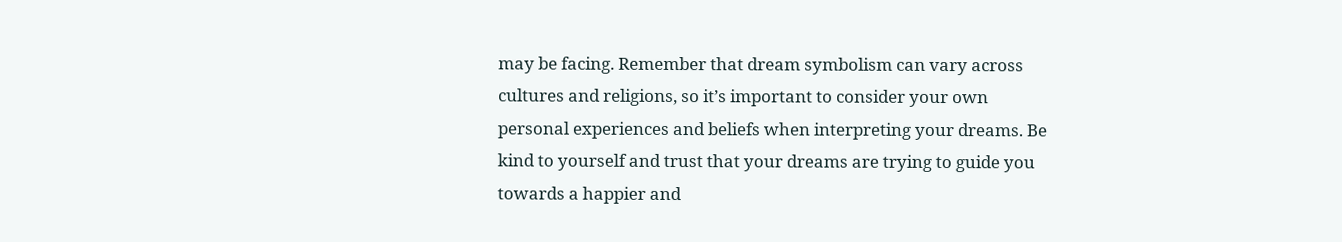may be facing. Remember that dream symbolism can vary across cultures and religions, so it’s important to consider your own personal experiences and beliefs when interpreting your dreams. Be kind to yourself and trust that your dreams are trying to guide you towards a happier and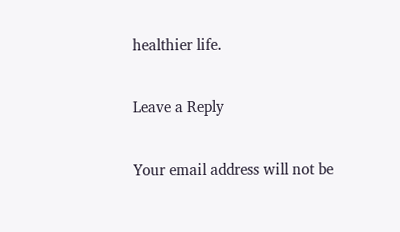healthier life.

Leave a Reply

Your email address will not be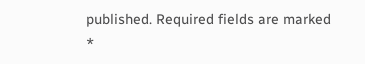published. Required fields are marked *